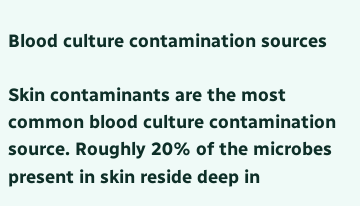Blood culture contamination sources

Skin contaminants are the most common blood culture contamination source. Roughly 20% of the microbes present in skin reside deep in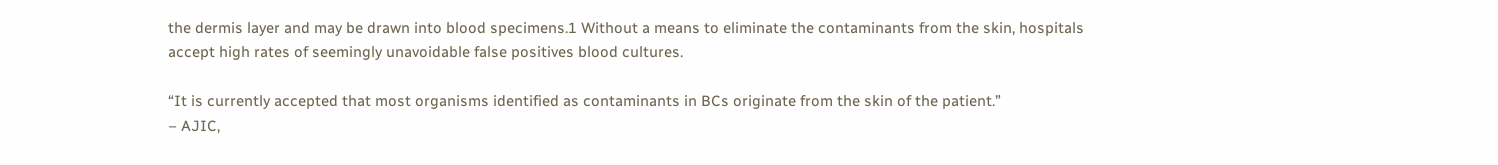the dermis layer and may be drawn into blood specimens.1 Without a means to eliminate the contaminants from the skin, hospitals accept high rates of seemingly unavoidable false positives blood cultures.

“It is currently accepted that most organisms identified as contaminants in BCs originate from the skin of the patient.”
– AJIC,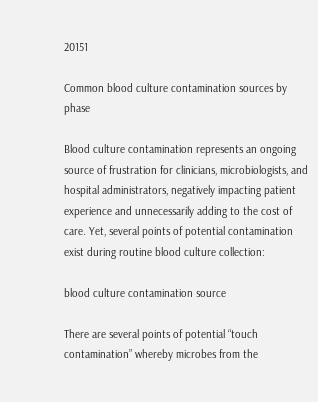20151

Common blood culture contamination sources by phase

Blood culture contamination represents an ongoing source of frustration for clinicians, microbiologists, and hospital administrators, negatively impacting patient experience and unnecessarily adding to the cost of care. Yet, several points of potential contamination exist during routine blood culture collection:

blood culture contamination source

There are several points of potential “touch contamination” whereby microbes from the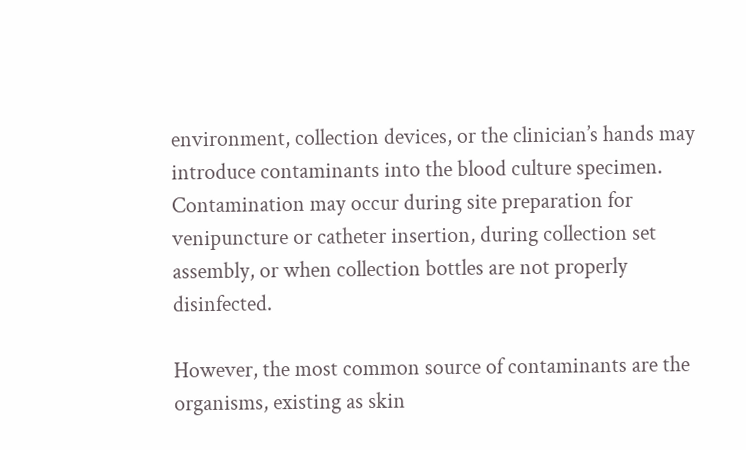environment, collection devices, or the clinician’s hands may introduce contaminants into the blood culture specimen. Contamination may occur during site preparation for venipuncture or catheter insertion, during collection set assembly, or when collection bottles are not properly disinfected.

However, the most common source of contaminants are the organisms, existing as skin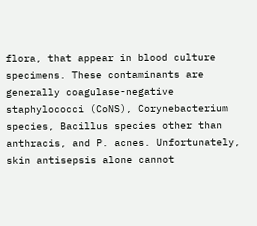flora, that appear in blood culture specimens. These contaminants are generally coagulase-negative staphylococci (CoNS), Corynebacterium species, Bacillus species other than anthracis, and P. acnes. Unfortunately, skin antisepsis alone cannot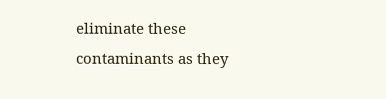eliminate these contaminants as they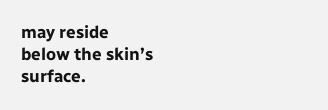may reside below the skin’s surface.